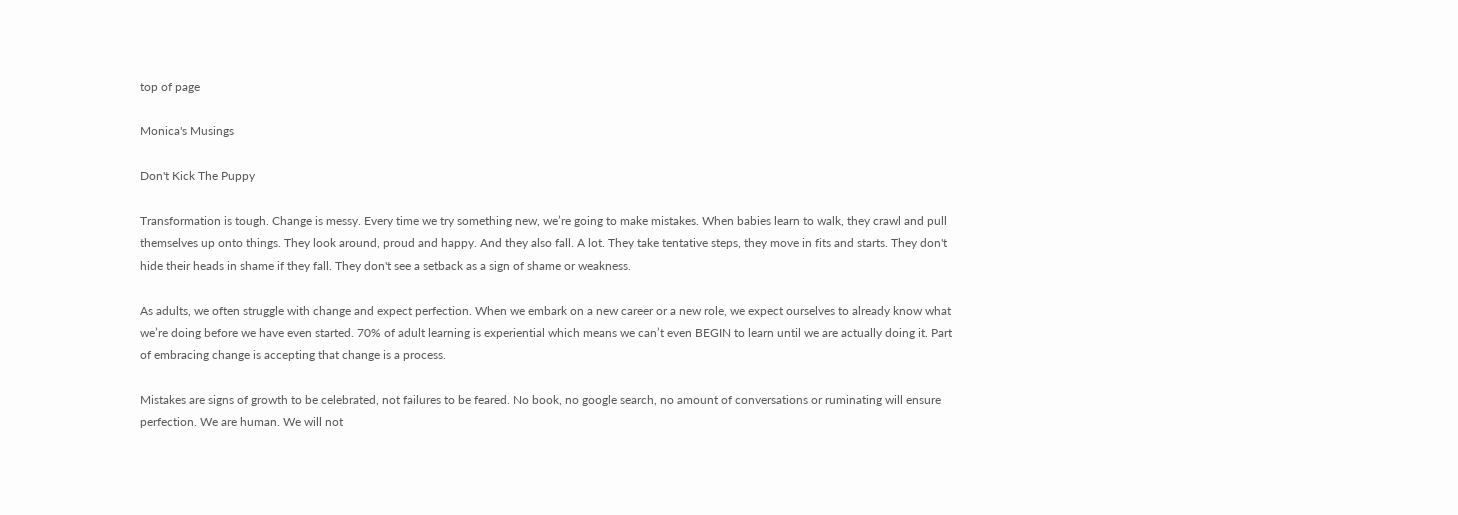top of page

Monica's Musings

Don't Kick The Puppy

Transformation is tough. Change is messy. Every time we try something new, we’re going to make mistakes. When babies learn to walk, they crawl and pull themselves up onto things. They look around, proud and happy. And they also fall. A lot. They take tentative steps, they move in fits and starts. They don't hide their heads in shame if they fall. They don't see a setback as a sign of shame or weakness.

As adults, we often struggle with change and expect perfection. When we embark on a new career or a new role, we expect ourselves to already know what we’re doing before we have even started. 70% of adult learning is experiential which means we can’t even BEGIN to learn until we are actually doing it. Part of embracing change is accepting that change is a process.

Mistakes are signs of growth to be celebrated, not failures to be feared. No book, no google search, no amount of conversations or ruminating will ensure perfection. We are human. We will not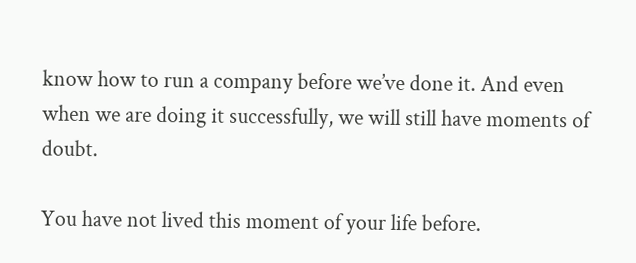know how to run a company before we’ve done it. And even when we are doing it successfully, we will still have moments of doubt.

You have not lived this moment of your life before.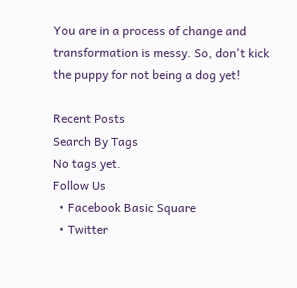You are in a process of change and transformation is messy. So, don't kick the puppy for not being a dog yet!

Recent Posts
Search By Tags
No tags yet.
Follow Us
  • Facebook Basic Square
  • Twitter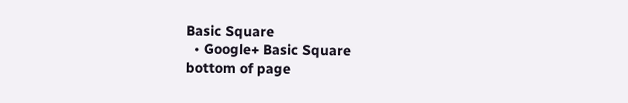Basic Square
  • Google+ Basic Square
bottom of page